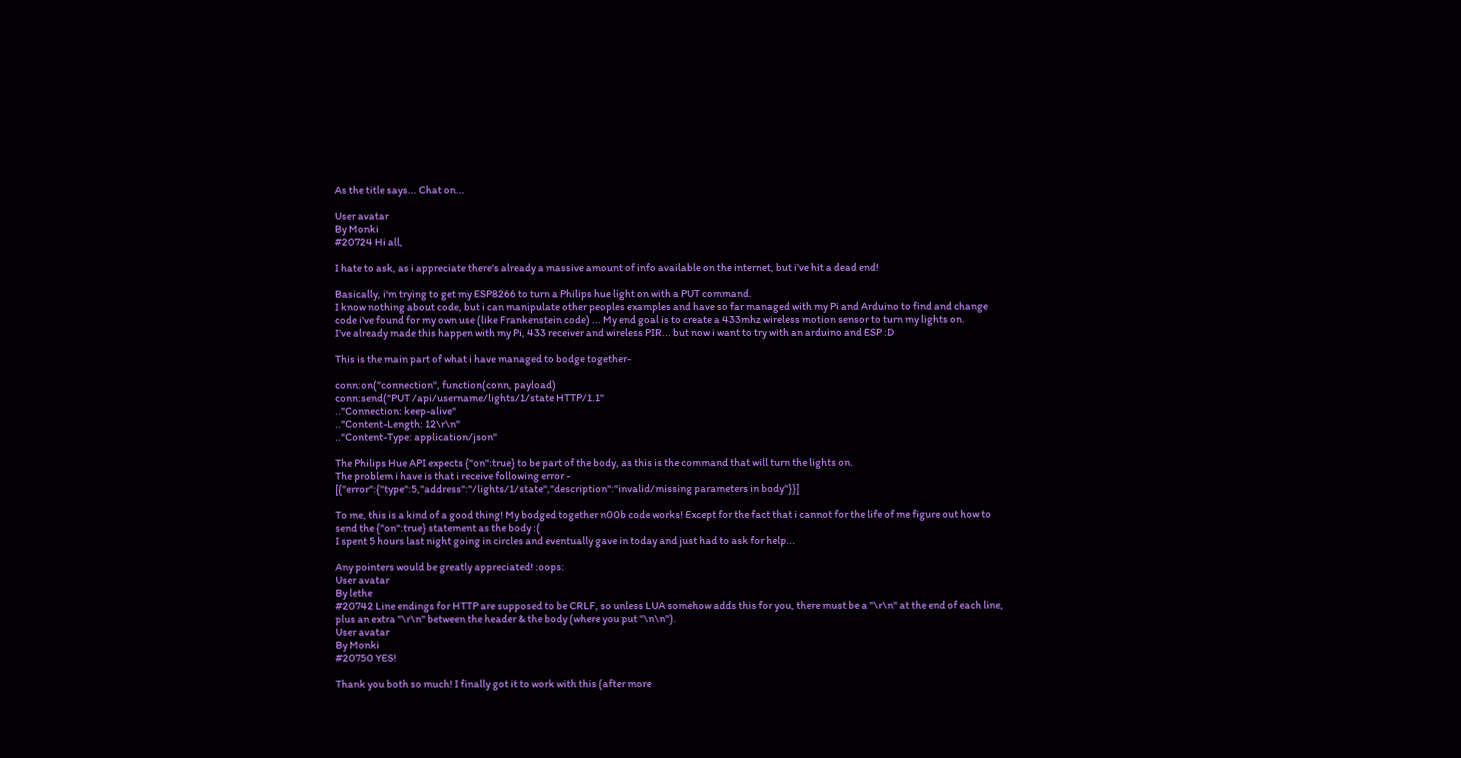As the title says... Chat on...

User avatar
By Monki
#20724 Hi all,

I hate to ask, as i appreciate there's already a massive amount of info available on the internet, but i've hit a dead end!

Basically, i'm trying to get my ESP8266 to turn a Philips hue light on with a PUT command.
I know nothing about code, but i can manipulate other peoples examples and have so far managed with my Pi and Arduino to find and change code i've found for my own use (like Frankenstein code) ... My end goal is to create a 433mhz wireless motion sensor to turn my lights on.
I've already made this happen with my Pi, 433 receiver and wireless PIR... but now i want to try with an arduino and ESP :D

This is the main part of what i have managed to bodge together-

conn:on("connection", function(conn, payload)
conn:send("PUT /api/username/lights/1/state HTTP/1.1"
.."Connection: keep-alive"
.."Content-Length: 12\r\n"
.."Content-Type: application/json"

The Philips Hue API expects {"on":true} to be part of the body, as this is the command that will turn the lights on.
The problem i have is that i receive following error -
[{"error":{"type":5,"address":"/lights/1/state","description":"invalid/missing parameters in body"}}]

To me, this is a kind of a good thing! My bodged together n00b code works! Except for the fact that i cannot for the life of me figure out how to send the {"on":true} statement as the body :(
I spent 5 hours last night going in circles and eventually gave in today and just had to ask for help...

Any pointers would be greatly appreciated! :oops:
User avatar
By lethe
#20742 Line endings for HTTP are supposed to be CRLF, so unless LUA somehow adds this for you, there must be a "\r\n" at the end of each line, plus an extra "\r\n" between the header & the body (where you put "\n\n").
User avatar
By Monki
#20750 YES!

Thank you both so much! I finally got it to work with this (after more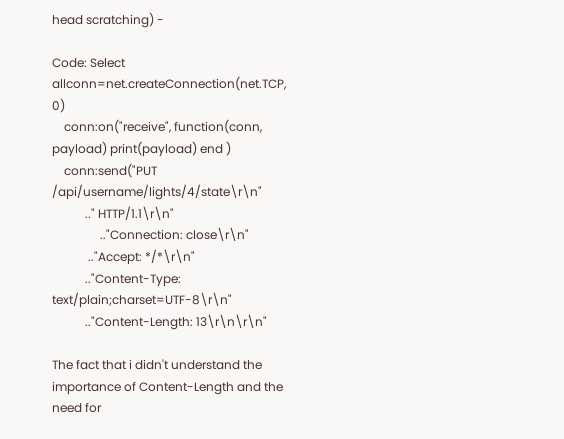head scratching) -

Code: Select allconn=net.createConnection(net.TCP, 0)
    conn:on("receive", function(conn, payload) print(payload) end )
    conn:send("PUT /api/username/lights/4/state\r\n"
           .." HTTP/1.1\r\n"
                .."Connection: close\r\n"
            .."Accept: */*\r\n"
           .."Content-Type: text/plain;charset=UTF-8\r\n"
           .."Content-Length: 13\r\n\r\n"

The fact that i didn't understand the importance of Content-Length and the need for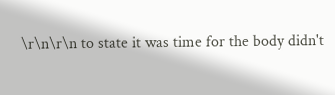\r\n\r\n to state it was time for the body didn't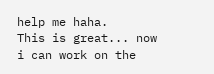help me haha.
This is great... now i can work on the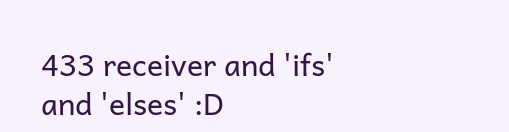433 receiver and 'ifs' and 'elses' :D